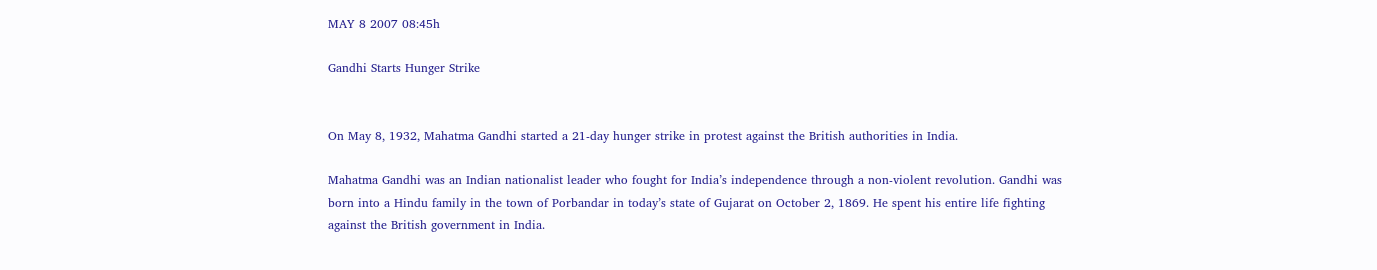MAY 8 2007 08:45h

Gandhi Starts Hunger Strike


On May 8, 1932, Mahatma Gandhi started a 21-day hunger strike in protest against the British authorities in India.

Mahatma Gandhi was an Indian nationalist leader who fought for India’s independence through a non-violent revolution. Gandhi was born into a Hindu family in the town of Porbandar in today’s state of Gujarat on October 2, 1869. He spent his entire life fighting against the British government in India.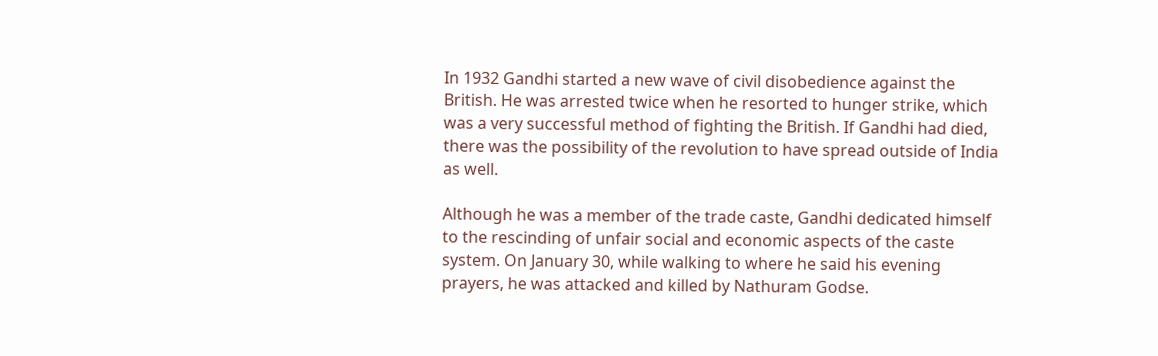In 1932 Gandhi started a new wave of civil disobedience against the British. He was arrested twice when he resorted to hunger strike, which was a very successful method of fighting the British. If Gandhi had died, there was the possibility of the revolution to have spread outside of India as well.

Although he was a member of the trade caste, Gandhi dedicated himself to the rescinding of unfair social and economic aspects of the caste system. On January 30, while walking to where he said his evening prayers, he was attacked and killed by Nathuram Godse.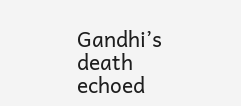Gandhi’s death echoed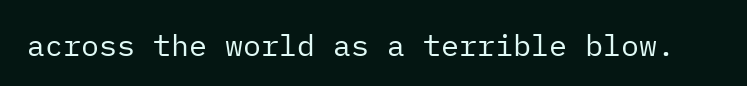across the world as a terrible blow.